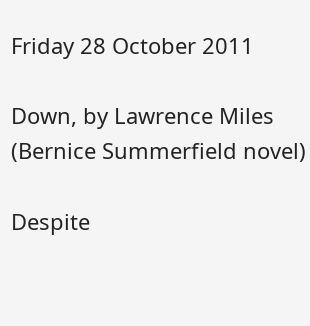Friday 28 October 2011

Down, by Lawrence Miles (Bernice Summerfield novel)

Despite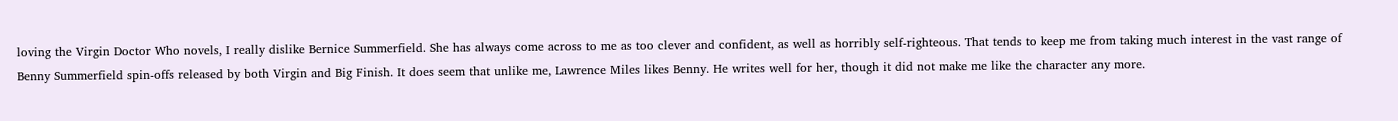loving the Virgin Doctor Who novels, I really dislike Bernice Summerfield. She has always come across to me as too clever and confident, as well as horribly self-righteous. That tends to keep me from taking much interest in the vast range of Benny Summerfield spin-offs released by both Virgin and Big Finish. It does seem that unlike me, Lawrence Miles likes Benny. He writes well for her, though it did not make me like the character any more.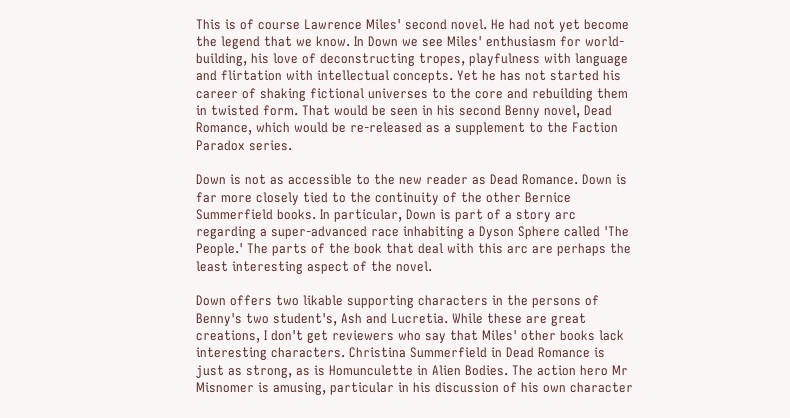This is of course Lawrence Miles' second novel. He had not yet become the legend that we know. In Down we see Miles' enthusiasm for world-building, his love of deconstructing tropes, playfulness with language and flirtation with intellectual concepts. Yet he has not started his career of shaking fictional universes to the core and rebuilding them in twisted form. That would be seen in his second Benny novel, Dead Romance, which would be re-released as a supplement to the Faction Paradox series.

Down is not as accessible to the new reader as Dead Romance. Down is far more closely tied to the continuity of the other Bernice Summerfield books. In particular, Down is part of a story arc regarding a super-advanced race inhabiting a Dyson Sphere called 'The People.' The parts of the book that deal with this arc are perhaps the least interesting aspect of the novel.

Down offers two likable supporting characters in the persons of Benny's two student's, Ash and Lucretia. While these are great creations, I don't get reviewers who say that Miles' other books lack interesting characters. Christina Summerfield in Dead Romance is just as strong, as is Homunculette in Alien Bodies. The action hero Mr Misnomer is amusing, particular in his discussion of his own character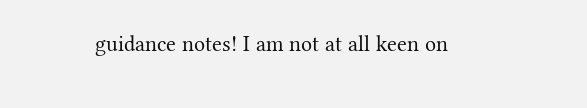guidance notes! I am not at all keen on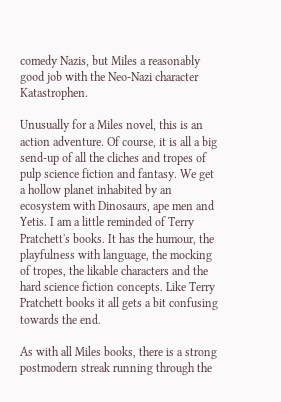comedy Nazis, but Miles a reasonably good job with the Neo-Nazi character Katastrophen.

Unusually for a Miles novel, this is an action adventure. Of course, it is all a big send-up of all the cliches and tropes of pulp science fiction and fantasy. We get a hollow planet inhabited by an ecosystem with Dinosaurs, ape men and Yetis. I am a little reminded of Terry Pratchett's books. It has the humour, the playfulness with language, the mocking of tropes, the likable characters and the hard science fiction concepts. Like Terry Pratchett books it all gets a bit confusing towards the end.

As with all Miles books, there is a strong postmodern streak running through the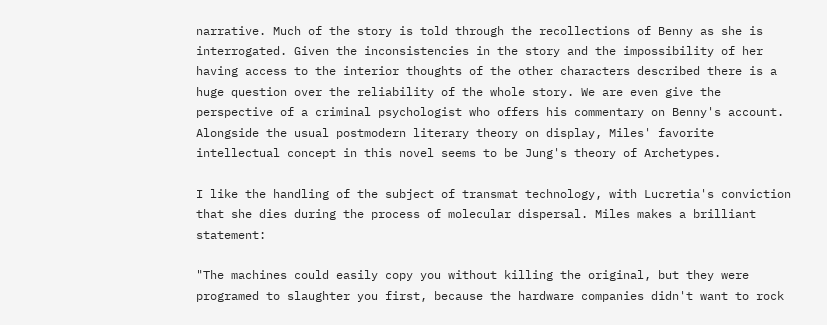narrative. Much of the story is told through the recollections of Benny as she is interrogated. Given the inconsistencies in the story and the impossibility of her having access to the interior thoughts of the other characters described there is a huge question over the reliability of the whole story. We are even give the perspective of a criminal psychologist who offers his commentary on Benny's account. Alongside the usual postmodern literary theory on display, Miles' favorite intellectual concept in this novel seems to be Jung's theory of Archetypes.

I like the handling of the subject of transmat technology, with Lucretia's conviction that she dies during the process of molecular dispersal. Miles makes a brilliant statement:

"The machines could easily copy you without killing the original, but they were programed to slaughter you first, because the hardware companies didn't want to rock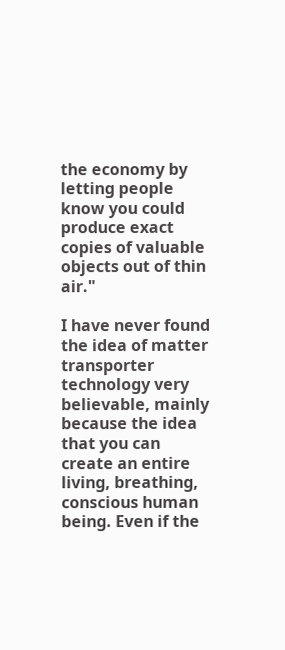the economy by letting people know you could produce exact copies of valuable objects out of thin air."

I have never found the idea of matter transporter technology very believable, mainly because the idea that you can create an entire living, breathing, conscious human being. Even if the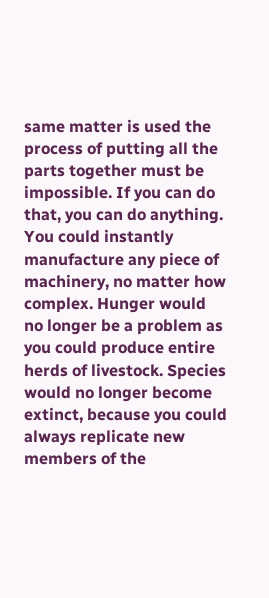same matter is used the process of putting all the parts together must be impossible. If you can do that, you can do anything. You could instantly manufacture any piece of machinery, no matter how complex. Hunger would no longer be a problem as you could produce entire herds of livestock. Species would no longer become extinct, because you could always replicate new members of the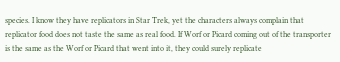species. I know they have replicators in Star Trek, yet the characters always complain that replicator food does not taste the same as real food. If Worf or Picard coming out of the transporter is the same as the Worf or Picard that went into it, they could surely replicate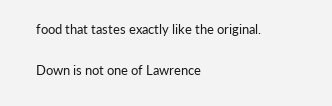food that tastes exactly like the original.

Down is not one of Lawrence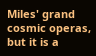Miles' grand cosmic operas, but it is a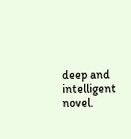deep and intelligent novel.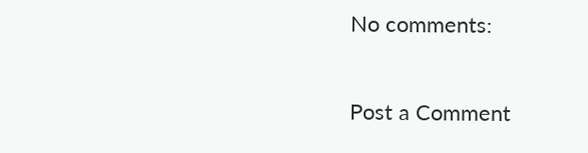No comments:

Post a Comment